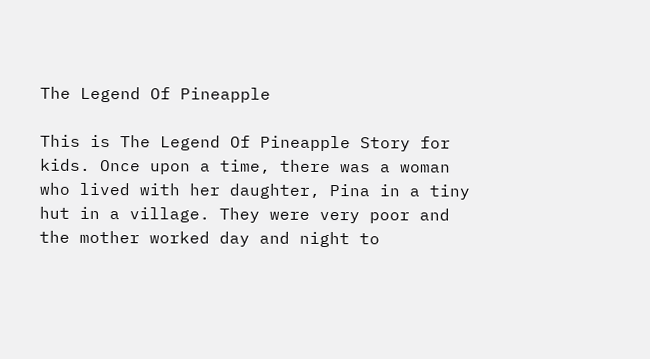The Legend Of Pineapple

This is The Legend Of Pineapple Story for kids. Once upon a time, there was a woman who lived with her daughter, Pina in a tiny hut in a village. They were very poor and the mother worked day and night to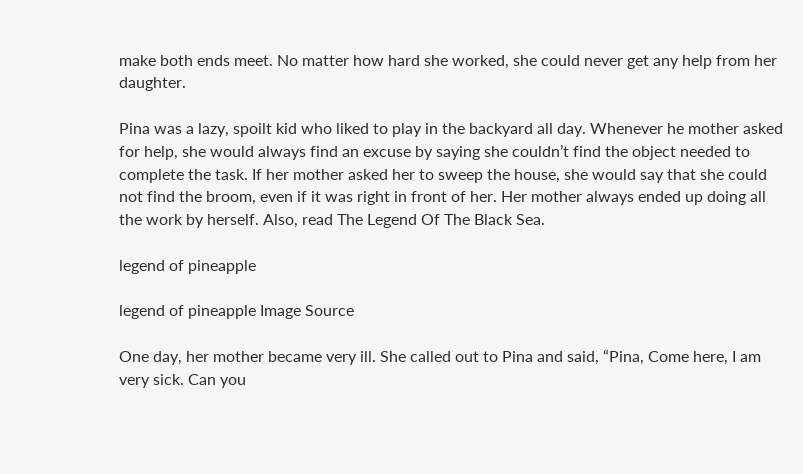make both ends meet. No matter how hard she worked, she could never get any help from her daughter.

Pina was a lazy, spoilt kid who liked to play in the backyard all day. Whenever he mother asked for help, she would always find an excuse by saying she couldn’t find the object needed to complete the task. If her mother asked her to sweep the house, she would say that she could not find the broom, even if it was right in front of her. Her mother always ended up doing all the work by herself. Also, read The Legend Of The Black Sea.

legend of pineapple

legend of pineapple Image Source

One day, her mother became very ill. She called out to Pina and said, “Pina, Come here, I am very sick. Can you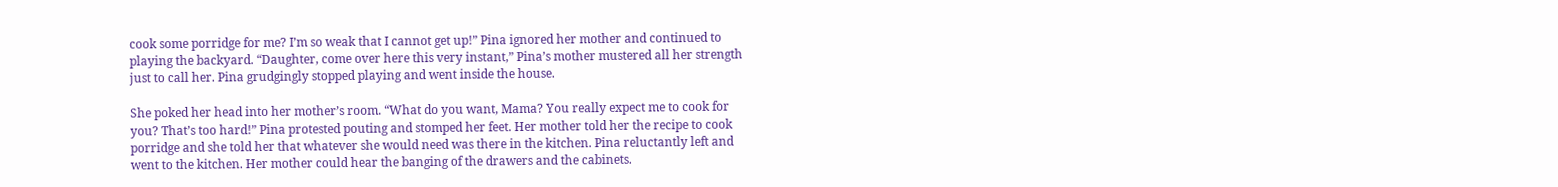cook some porridge for me? I’m so weak that I cannot get up!” Pina ignored her mother and continued to playing the backyard. “Daughter, come over here this very instant,” Pina’s mother mustered all her strength just to call her. Pina grudgingly stopped playing and went inside the house.

She poked her head into her mother’s room. “What do you want, Mama? You really expect me to cook for you? That’s too hard!” Pina protested pouting and stomped her feet. Her mother told her the recipe to cook porridge and she told her that whatever she would need was there in the kitchen. Pina reluctantly left and went to the kitchen. Her mother could hear the banging of the drawers and the cabinets.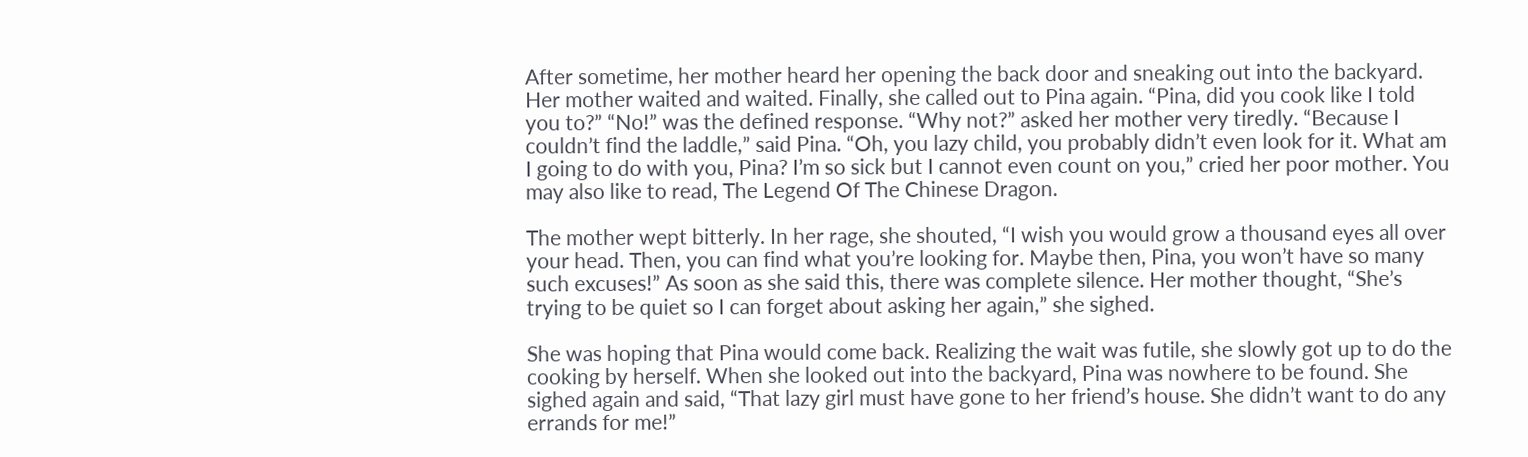After sometime, her mother heard her opening the back door and sneaking out into the backyard. Her mother waited and waited. Finally, she called out to Pina again. “Pina, did you cook like I told you to?” “No!” was the defined response. “Why not?” asked her mother very tiredly. “Because I couldn’t find the laddle,” said Pina. “Oh, you lazy child, you probably didn’t even look for it. What am I going to do with you, Pina? I’m so sick but I cannot even count on you,” cried her poor mother. You may also like to read, The Legend Of The Chinese Dragon.

The mother wept bitterly. In her rage, she shouted, “I wish you would grow a thousand eyes all over your head. Then, you can find what you’re looking for. Maybe then, Pina, you won’t have so many such excuses!” As soon as she said this, there was complete silence. Her mother thought, “She’s trying to be quiet so I can forget about asking her again,” she sighed.

She was hoping that Pina would come back. Realizing the wait was futile, she slowly got up to do the cooking by herself. When she looked out into the backyard, Pina was nowhere to be found. She sighed again and said, “That lazy girl must have gone to her friend’s house. She didn’t want to do any errands for me!”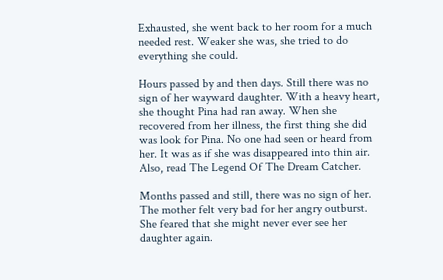Exhausted, she went back to her room for a much needed rest. Weaker she was, she tried to do everything she could.

Hours passed by and then days. Still there was no sign of her wayward daughter. With a heavy heart, she thought Pina had ran away. When she recovered from her illness, the first thing she did was look for Pina. No one had seen or heard from her. It was as if she was disappeared into thin air. Also, read The Legend Of The Dream Catcher.

Months passed and still, there was no sign of her. The mother felt very bad for her angry outburst. She feared that she might never ever see her daughter again.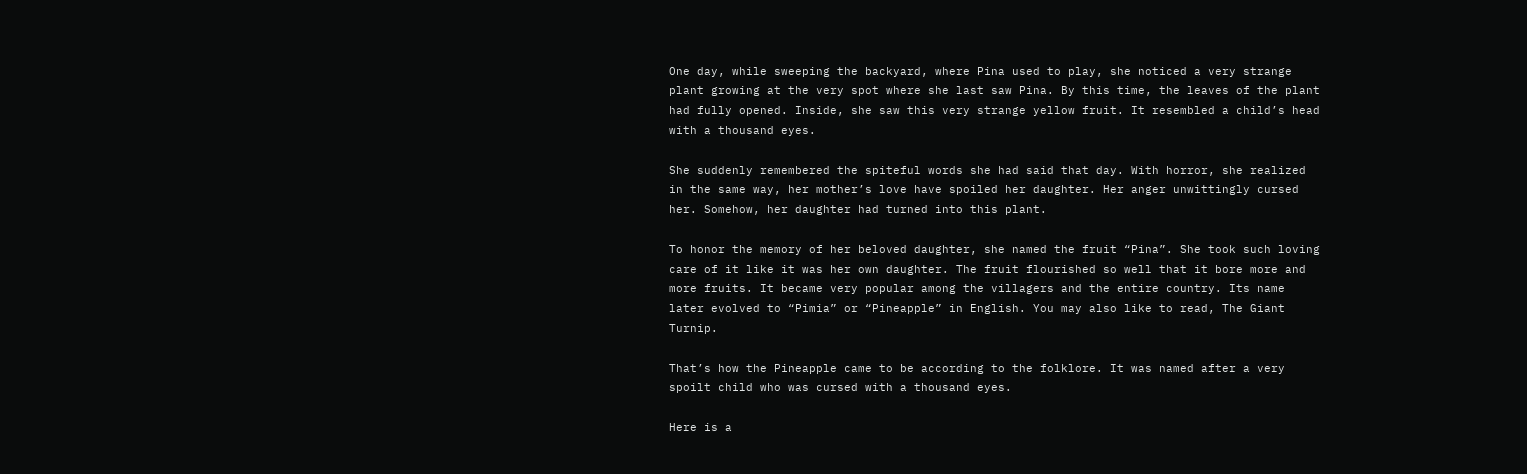One day, while sweeping the backyard, where Pina used to play, she noticed a very strange plant growing at the very spot where she last saw Pina. By this time, the leaves of the plant had fully opened. Inside, she saw this very strange yellow fruit. It resembled a child’s head with a thousand eyes.

She suddenly remembered the spiteful words she had said that day. With horror, she realized in the same way, her mother’s love have spoiled her daughter. Her anger unwittingly cursed her. Somehow, her daughter had turned into this plant.

To honor the memory of her beloved daughter, she named the fruit “Pina”. She took such loving care of it like it was her own daughter. The fruit flourished so well that it bore more and more fruits. It became very popular among the villagers and the entire country. Its name later evolved to “Pimia” or “Pineapple” in English. You may also like to read, The Giant Turnip.

That’s how the Pineapple came to be according to the folklore. It was named after a very spoilt child who was cursed with a thousand eyes.

Here is a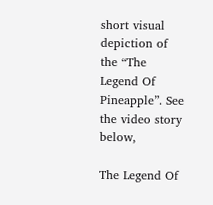short visual depiction of the “The Legend Of Pineapple”. See the video story below,

The Legend Of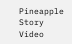Pineapple Story Video